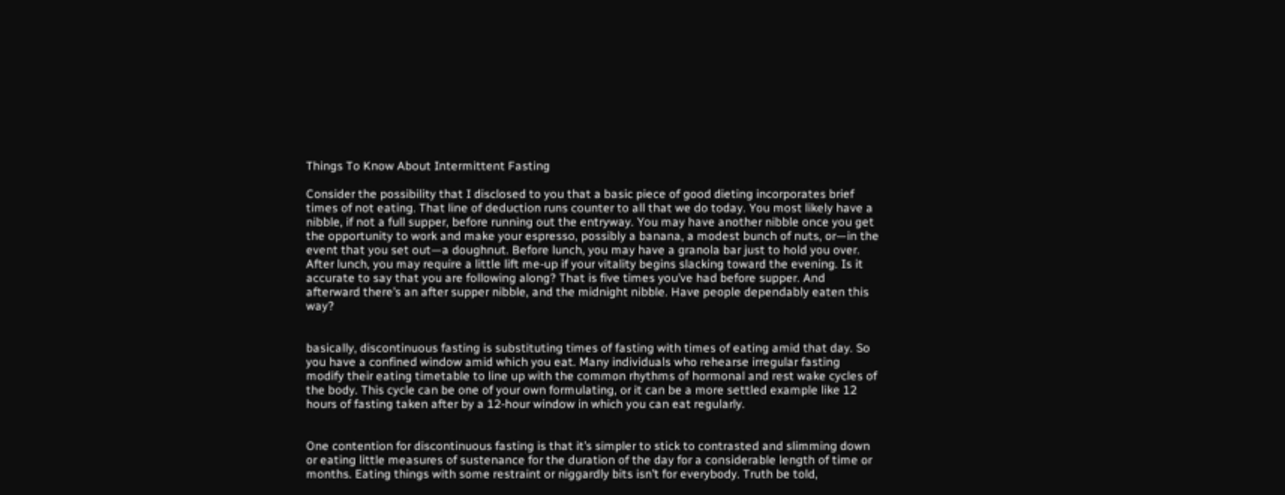Things To Know About Intermittent Fasting

Consider the possibility that I disclosed to you that a basic piece of good dieting incorporates brief times of not eating. That line of deduction runs counter to all that we do today. You most likely have a nibble, if not a full supper, before running out the entryway. You may have another nibble once you get the opportunity to work and make your espresso, possibly a banana, a modest bunch of nuts, or—in the event that you set out—a doughnut. Before lunch, you may have a granola bar just to hold you over. After lunch, you may require a little lift me-up if your vitality begins slacking toward the evening. Is it accurate to say that you are following along? That is five times you’ve had before supper. And afterward there’s an after supper nibble, and the midnight nibble. Have people dependably eaten this way?


basically, discontinuous fasting is substituting times of fasting with times of eating amid that day. So you have a confined window amid which you eat. Many individuals who rehearse irregular fasting modify their eating timetable to line up with the common rhythms of hormonal and rest wake cycles of the body. This cycle can be one of your own formulating, or it can be a more settled example like 12 hours of fasting taken after by a 12-hour window in which you can eat regularly.


One contention for discontinuous fasting is that it’s simpler to stick to contrasted and slimming down or eating little measures of sustenance for the duration of the day for a considerable length of time or months. Eating things with some restraint or niggardly bits isn’t for everybody. Truth be told,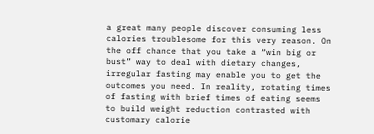a great many people discover consuming less calories troublesome for this very reason. On the off chance that you take a “win big or bust” way to deal with dietary changes, irregular fasting may enable you to get the outcomes you need. In reality, rotating times of fasting with brief times of eating seems to build weight reduction contrasted with customary calorie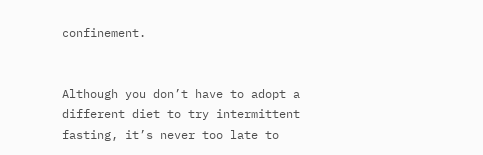confinement.


Although you don’t have to adopt a different diet to try intermittent fasting, it’s never too late to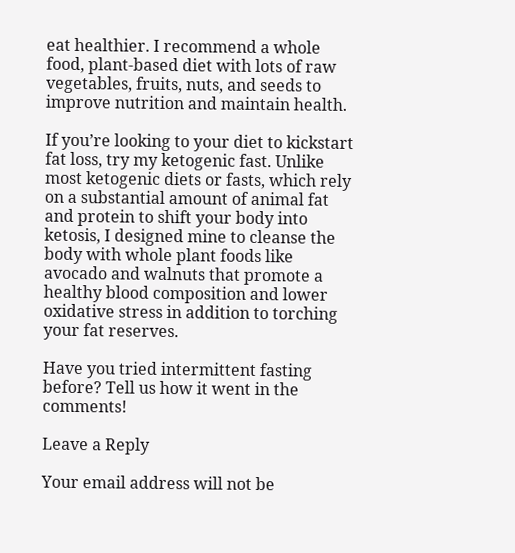eat healthier. I recommend a whole food, plant-based diet with lots of raw vegetables, fruits, nuts, and seeds to improve nutrition and maintain health.

If you’re looking to your diet to kickstart fat loss, try my ketogenic fast. Unlike most ketogenic diets or fasts, which rely on a substantial amount of animal fat and protein to shift your body into ketosis, I designed mine to cleanse the body with whole plant foods like avocado and walnuts that promote a healthy blood composition and lower oxidative stress in addition to torching your fat reserves.

Have you tried intermittent fasting before? Tell us how it went in the comments!

Leave a Reply

Your email address will not be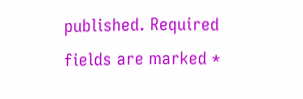published. Required fields are marked *